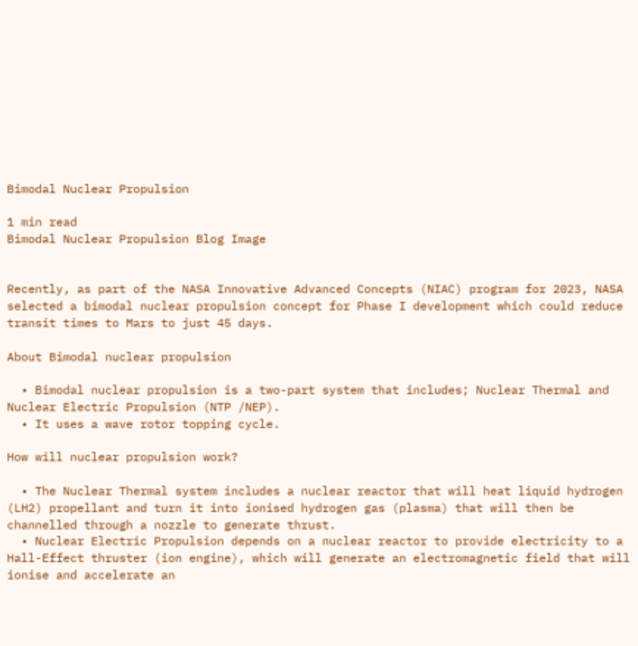Bimodal Nuclear Propulsion

1 min read
Bimodal Nuclear Propulsion Blog Image


Recently, as part of the NASA Innovative Advanced Concepts (NIAC) program for 2023, NASA selected a bimodal nuclear propulsion concept for Phase I development which could reduce transit times to Mars to just 45 days.

About Bimodal nuclear propulsion

  • Bimodal nuclear propulsion is a two-part system that includes; Nuclear Thermal and Nuclear Electric Propulsion (NTP /NEP).
  • It uses a wave rotor topping cycle.

How will nuclear propulsion work?

  • The Nuclear Thermal system includes a nuclear reactor that will heat liquid hydrogen (LH2) propellant and turn it into ionised hydrogen gas (plasma) that will then be channelled through a nozzle to generate thrust.
  • Nuclear Electric Propulsion depends on a nuclear reactor to provide electricity to a Hall-Effect thruster (ion engine), which will generate an electromagnetic field that will ionise and accelerate an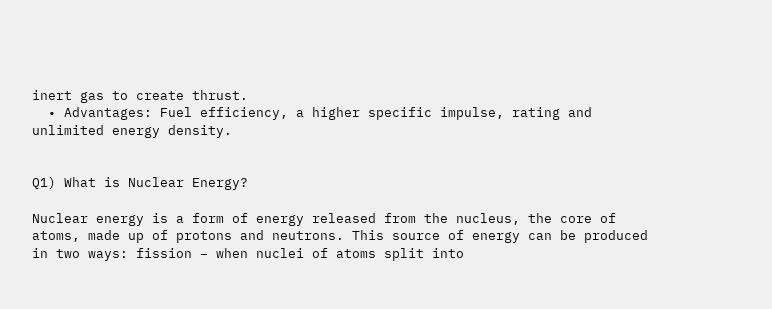inert gas to create thrust.
  • Advantages: Fuel efficiency, a higher specific impulse, rating and unlimited energy density.


Q1) What is Nuclear Energy?

Nuclear energy is a form of energy released from the nucleus, the core of atoms, made up of protons and neutrons. This source of energy can be produced in two ways: fission – when nuclei of atoms split into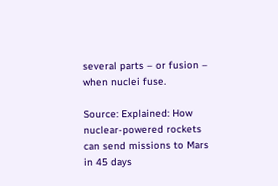several parts – or fusion – when nuclei fuse.

Source: Explained: How nuclear-powered rockets can send missions to Mars in 45 days